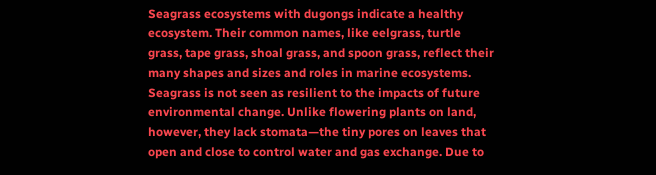Seagrass ecosystems with dugongs indicate a healthy ecosystem. Their common names, like eelgrass, turtle grass, tape grass, shoal grass, and spoon grass, reflect their many shapes and sizes and roles in marine ecosystems. Seagrass is not seen as resilient to the impacts of future environmental change. Unlike flowering plants on land, however, they lack stomata—the tiny pores on leaves that open and close to control water and gas exchange. Due to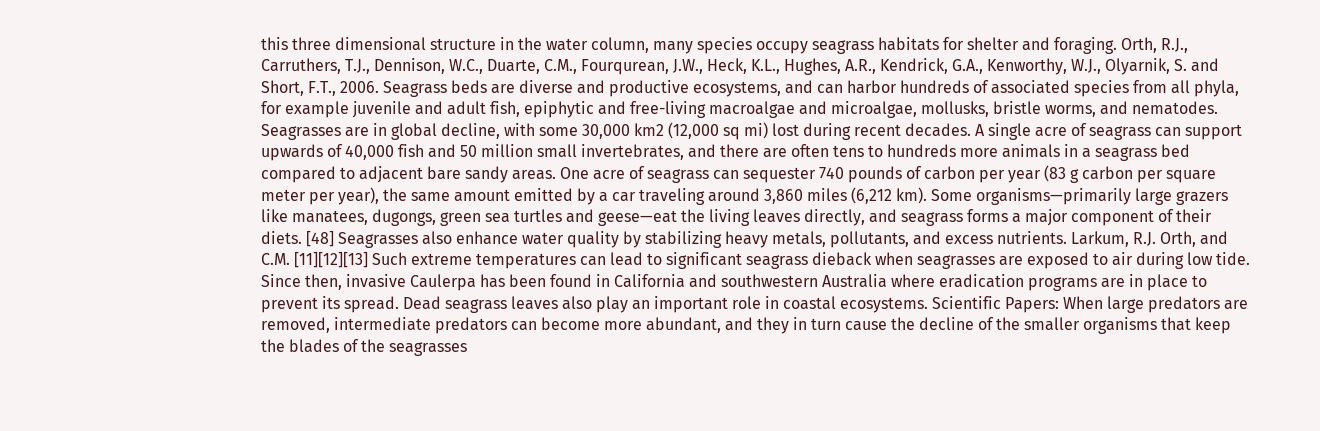this three dimensional structure in the water column, many species occupy seagrass habitats for shelter and foraging. Orth, R.J., Carruthers, T.J., Dennison, W.C., Duarte, C.M., Fourqurean, J.W., Heck, K.L., Hughes, A.R., Kendrick, G.A., Kenworthy, W.J., Olyarnik, S. and Short, F.T., 2006. Seagrass beds are diverse and productive ecosystems, and can harbor hundreds of associated species from all phyla, for example juvenile and adult fish, epiphytic and free-living macroalgae and microalgae, mollusks, bristle worms, and nematodes. Seagrasses are in global decline, with some 30,000 km2 (12,000 sq mi) lost during recent decades. A single acre of seagrass can support upwards of 40,000 fish and 50 million small invertebrates, and there are often tens to hundreds more animals in a seagrass bed compared to adjacent bare sandy areas. One acre of seagrass can sequester 740 pounds of carbon per year (83 g carbon per square meter per year), the same amount emitted by a car traveling around 3,860 miles (6,212 km). Some organisms—primarily large grazers like manatees, dugongs, green sea turtles and geese—eat the living leaves directly, and seagrass forms a major component of their diets. [48] Seagrasses also enhance water quality by stabilizing heavy metals, pollutants, and excess nutrients. Larkum, R.J. Orth, and C.M. [11][12][13] Such extreme temperatures can lead to significant seagrass dieback when seagrasses are exposed to air during low tide. Since then, invasive Caulerpa has been found in California and southwestern Australia where eradication programs are in place to prevent its spread. Dead seagrass leaves also play an important role in coastal ecosystems. Scientific Papers: When large predators are removed, intermediate predators can become more abundant, and they in turn cause the decline of the smaller organisms that keep the blades of the seagrasses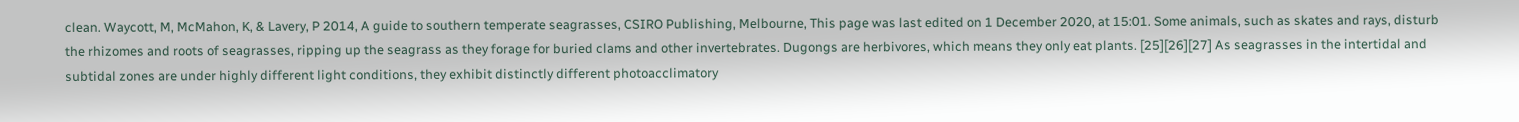clean. Waycott, M, McMahon, K, & Lavery, P 2014, A guide to southern temperate seagrasses, CSIRO Publishing, Melbourne, This page was last edited on 1 December 2020, at 15:01. Some animals, such as skates and rays, disturb the rhizomes and roots of seagrasses, ripping up the seagrass as they forage for buried clams and other invertebrates. Dugongs are herbivores, which means they only eat plants. [25][26][27] As seagrasses in the intertidal and subtidal zones are under highly different light conditions, they exhibit distinctly different photoacclimatory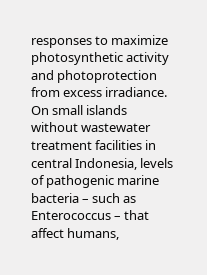responses to maximize photosynthetic activity and photoprotection from excess irradiance. On small islands without wastewater treatment facilities in central Indonesia, levels of pathogenic marine bacteria – such as Enterococcus – that affect humans,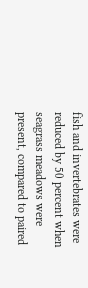fish and invertebrates were reduced by 50 percent when seagrass meadows were present, compared to paired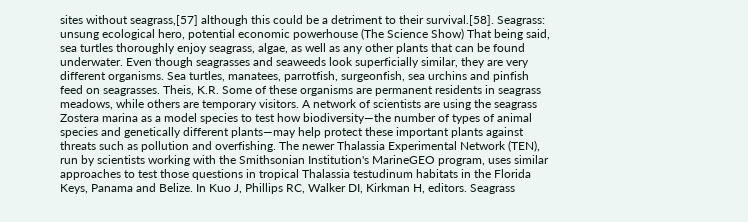sites without seagrass,[57] although this could be a detriment to their survival.[58]. Seagrass: unsung ecological hero, potential economic powerhouse (The Science Show) That being said, sea turtles thoroughly enjoy seagrass, algae, as well as any other plants that can be found underwater. Even though seagrasses and seaweeds look superficially similar, they are very different organisms. Sea turtles, manatees, parrotfish, surgeonfish, sea urchins and pinfish feed on seagrasses. Theis, K.R. Some of these organisms are permanent residents in seagrass meadows, while others are temporary visitors. A network of scientists are using the seagrass Zostera marina as a model species to test how biodiversity—the number of types of animal species and genetically different plants—may help protect these important plants against threats such as pollution and overfishing. The newer Thalassia Experimental Network (TEN), run by scientists working with the Smithsonian Institution's MarineGEO program, uses similar approaches to test those questions in tropical Thalassia testudinum habitats in the Florida Keys, Panama and Belize. In Kuo J, Phillips RC, Walker DI, Kirkman H, editors. Seagrass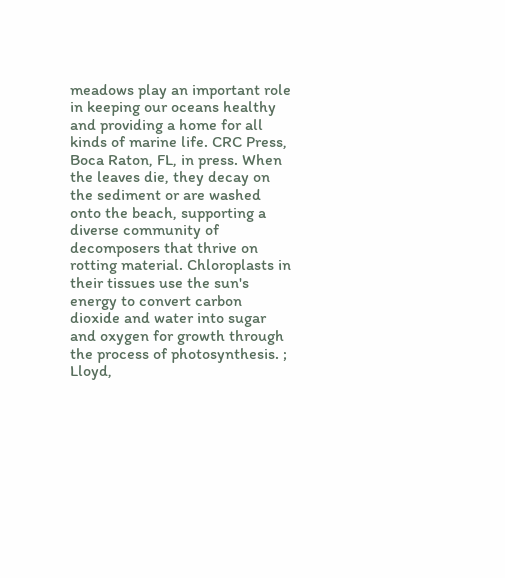meadows play an important role in keeping our oceans healthy and providing a home for all kinds of marine life. CRC Press, Boca Raton, FL, in press. When the leaves die, they decay on the sediment or are washed onto the beach, supporting a diverse community of decomposers that thrive on rotting material. Chloroplasts in their tissues use the sun's energy to convert carbon dioxide and water into sugar and oxygen for growth through the process of photosynthesis. ; Lloyd,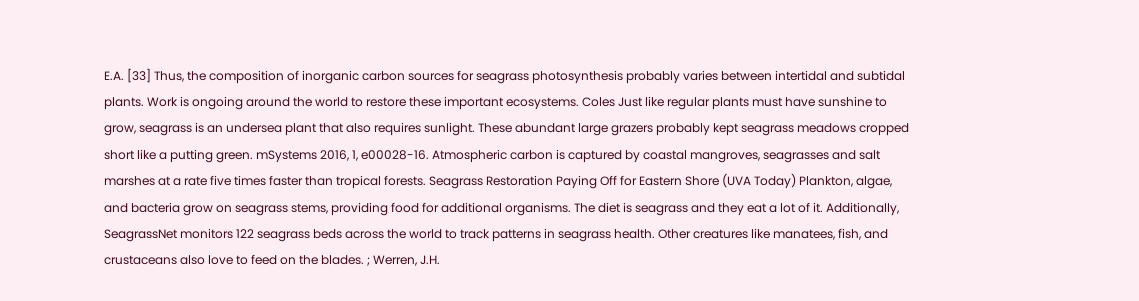E.A. [33] Thus, the composition of inorganic carbon sources for seagrass photosynthesis probably varies between intertidal and subtidal plants. Work is ongoing around the world to restore these important ecosystems. Coles Just like regular plants must have sunshine to grow, seagrass is an undersea plant that also requires sunlight. These abundant large grazers probably kept seagrass meadows cropped short like a putting green. mSystems 2016, 1, e00028-16. Atmospheric carbon is captured by coastal mangroves, seagrasses and salt marshes at a rate five times faster than tropical forests. Seagrass Restoration Paying Off for Eastern Shore (UVA Today) Plankton, algae, and bacteria grow on seagrass stems, providing food for additional organisms. The diet is seagrass and they eat a lot of it. Additionally, SeagrassNet monitors 122 seagrass beds across the world to track patterns in seagrass health. Other creatures like manatees, fish, and crustaceans also love to feed on the blades. ; Werren, J.H.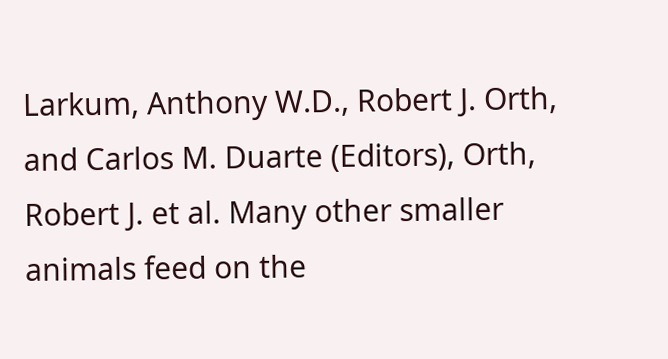Larkum, Anthony W.D., Robert J. Orth, and Carlos M. Duarte (Editors), Orth, Robert J. et al. Many other smaller animals feed on the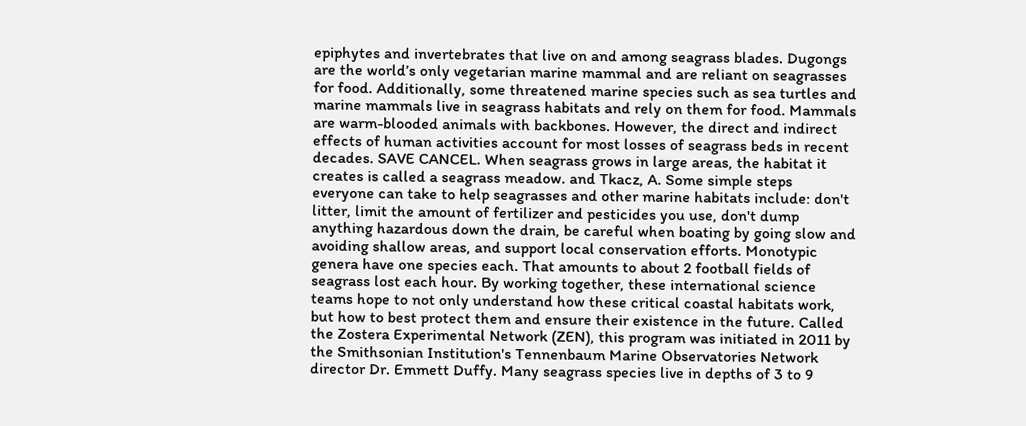epiphytes and invertebrates that live on and among seagrass blades. Dugongs are the world’s only vegetarian marine mammal and are reliant on seagrasses for food. Additionally, some threatened marine species such as sea turtles and marine mammals live in seagrass habitats and rely on them for food. Mammals are warm-blooded animals with backbones. However, the direct and indirect effects of human activities account for most losses of seagrass beds in recent decades. SAVE CANCEL. When seagrass grows in large areas, the habitat it creates is called a seagrass meadow. and Tkacz, A. Some simple steps everyone can take to help seagrasses and other marine habitats include: don't litter, limit the amount of fertilizer and pesticides you use, don't dump anything hazardous down the drain, be careful when boating by going slow and avoiding shallow areas, and support local conservation efforts. Monotypic genera have one species each. That amounts to about 2 football fields of seagrass lost each hour. By working together, these international science teams hope to not only understand how these critical coastal habitats work, but how to best protect them and ensure their existence in the future. Called the Zostera Experimental Network (ZEN), this program was initiated in 2011 by the Smithsonian Institution's Tennenbaum Marine Observatories Network director Dr. Emmett Duffy. Many seagrass species live in depths of 3 to 9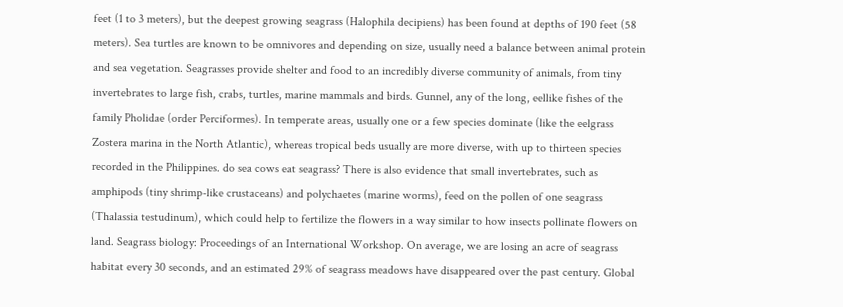feet (1 to 3 meters), but the deepest growing seagrass (Halophila decipiens) has been found at depths of 190 feet (58 meters). Sea turtles are known to be omnivores and depending on size, usually need a balance between animal protein and sea vegetation. Seagrasses provide shelter and food to an incredibly diverse community of animals, from tiny invertebrates to large fish, crabs, turtles, marine mammals and birds. Gunnel, any of the long, eellike fishes of the family Pholidae (order Perciformes). In temperate areas, usually one or a few species dominate (like the eelgrass Zostera marina in the North Atlantic), whereas tropical beds usually are more diverse, with up to thirteen species recorded in the Philippines. do sea cows eat seagrass? There is also evidence that small invertebrates, such as amphipods (tiny shrimp-like crustaceans) and polychaetes (marine worms), feed on the pollen of one seagrass (Thalassia testudinum), which could help to fertilize the flowers in a way similar to how insects pollinate flowers on land. Seagrass biology: Proceedings of an International Workshop. On average, we are losing an acre of seagrass habitat every 30 seconds, and an estimated 29% of seagrass meadows have disappeared over the past century. Global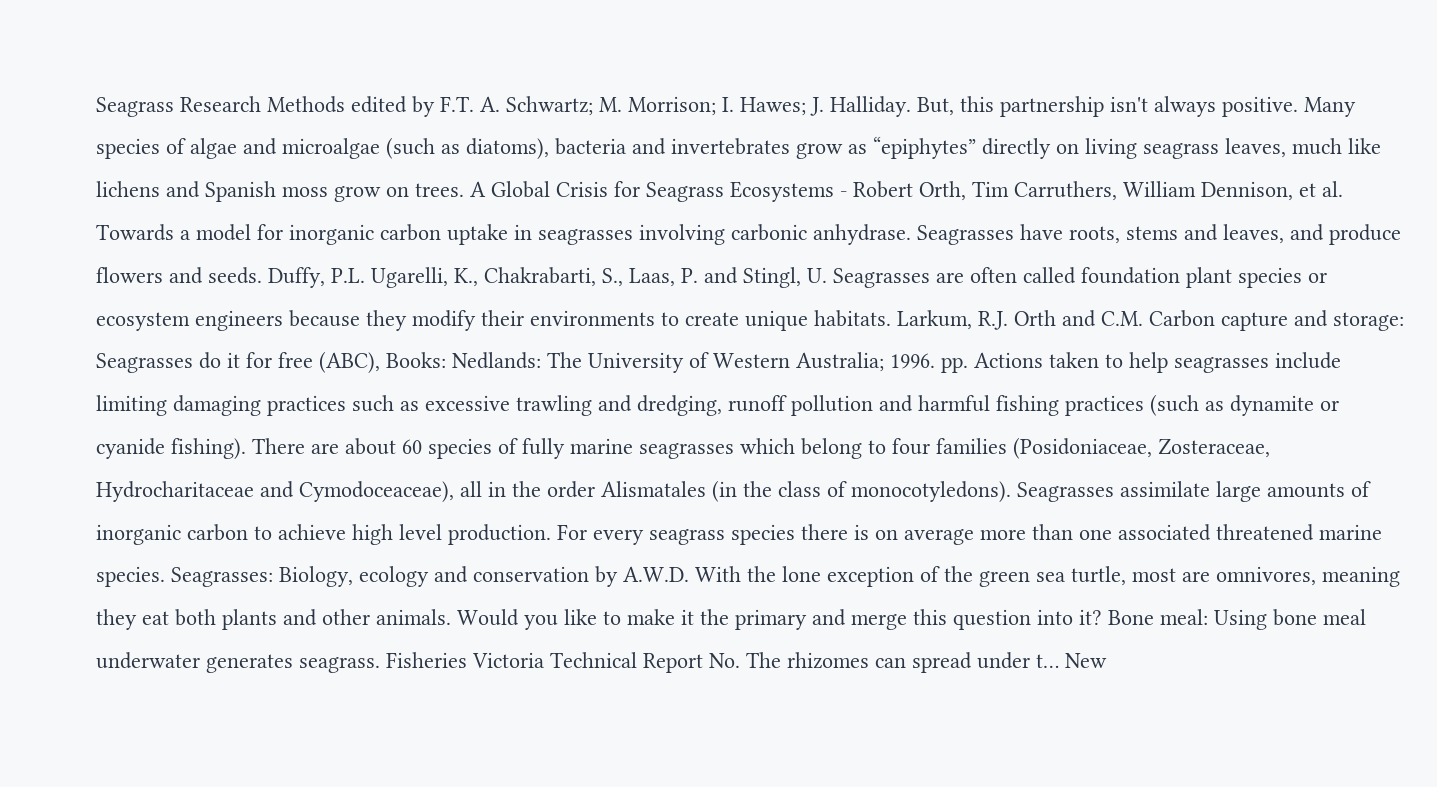Seagrass Research Methods edited by F.T. A. Schwartz; M. Morrison; I. Hawes; J. Halliday. But, this partnership isn't always positive. Many species of algae and microalgae (such as diatoms), bacteria and invertebrates grow as “epiphytes” directly on living seagrass leaves, much like lichens and Spanish moss grow on trees. A Global Crisis for Seagrass Ecosystems - Robert Orth, Tim Carruthers, William Dennison, et al. Towards a model for inorganic carbon uptake in seagrasses involving carbonic anhydrase. Seagrasses have roots, stems and leaves, and produce flowers and seeds. Duffy, P.L. Ugarelli, K., Chakrabarti, S., Laas, P. and Stingl, U. Seagrasses are often called foundation plant species or ecosystem engineers because they modify their environments to create unique habitats. Larkum, R.J. Orth and C.M. Carbon capture and storage: Seagrasses do it for free (ABC), Books: Nedlands: The University of Western Australia; 1996. pp. Actions taken to help seagrasses include limiting damaging practices such as excessive trawling and dredging, runoff pollution and harmful fishing practices (such as dynamite or cyanide fishing). There are about 60 species of fully marine seagrasses which belong to four families (Posidoniaceae, Zosteraceae, Hydrocharitaceae and Cymodoceaceae), all in the order Alismatales (in the class of monocotyledons). Seagrasses assimilate large amounts of inorganic carbon to achieve high level production. For every seagrass species there is on average more than one associated threatened marine species. Seagrasses: Biology, ecology and conservation by A.W.D. With the lone exception of the green sea turtle, most are omnivores, meaning they eat both plants and other animals. Would you like to make it the primary and merge this question into it? Bone meal: Using bone meal underwater generates seagrass. Fisheries Victoria Technical Report No. The rhizomes can spread under t… New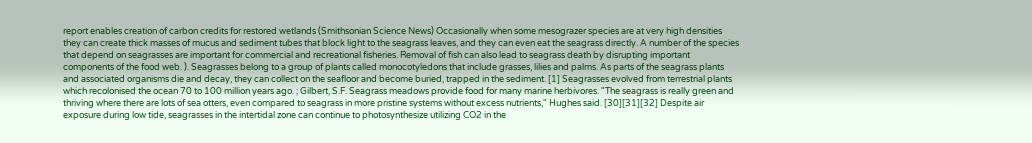report enables creation of carbon credits for restored wetlands (Smithsonian Science News) Occasionally when some mesograzer species are at very high densities they can create thick masses of mucus and sediment tubes that block light to the seagrass leaves, and they can even eat the seagrass directly. A number of the species that depend on seagrasses are important for commercial and recreational fisheries. Removal of fish can also lead to seagrass death by disrupting important components of the food web. ). Seagrasses belong to a group of plants called monocotyledons that include grasses, lilies and palms. As parts of the seagrass plants and associated organisms die and decay, they can collect on the seafloor and become buried, trapped in the sediment. [1] Seagrasses evolved from terrestrial plants which recolonised the ocean 70 to 100 million years ago. ; Gilbert, S.F. Seagrass meadows provide food for many marine herbivores. "The seagrass is really green and thriving where there are lots of sea otters, even compared to seagrass in more pristine systems without excess nutrients," Hughes said. [30][31][32] Despite air exposure during low tide, seagrasses in the intertidal zone can continue to photosynthesize utilizing CO2 in the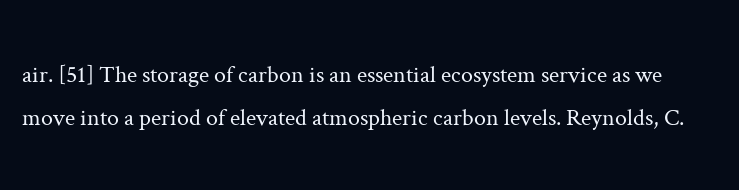air. [51] The storage of carbon is an essential ecosystem service as we move into a period of elevated atmospheric carbon levels. Reynolds, C.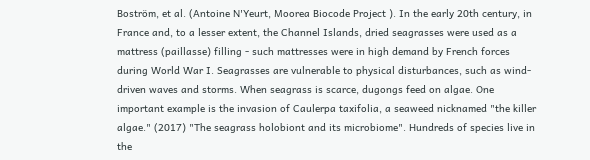Boström, et al. (Antoine N'Yeurt, Moorea Biocode Project ). In the early 20th century, in France and, to a lesser extent, the Channel Islands, dried seagrasses were used as a mattress (paillasse) filling - such mattresses were in high demand by French forces during World War I. Seagrasses are vulnerable to physical disturbances, such as wind-driven waves and storms. When seagrass is scarce, dugongs feed on algae. One important example is the invasion of Caulerpa taxifolia, a seaweed nicknamed "the killer algae." (2017) "The seagrass holobiont and its microbiome". Hundreds of species live in the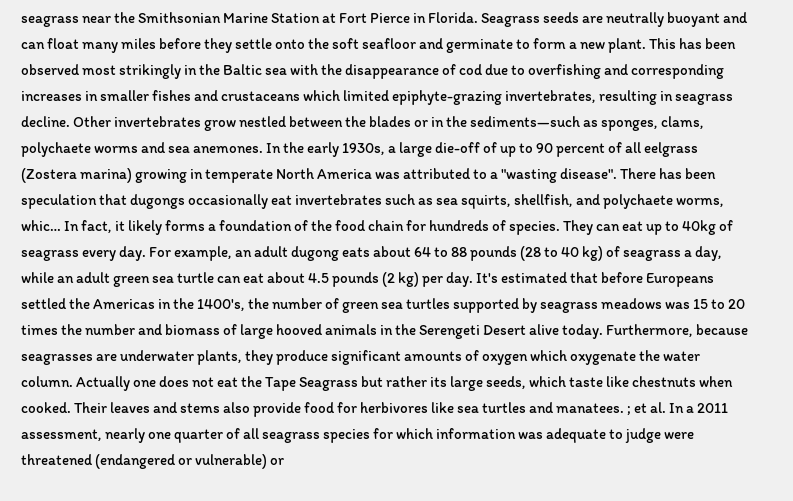seagrass near the Smithsonian Marine Station at Fort Pierce in Florida. Seagrass seeds are neutrally buoyant and can float many miles before they settle onto the soft seafloor and germinate to form a new plant. This has been observed most strikingly in the Baltic sea with the disappearance of cod due to overfishing and corresponding increases in smaller fishes and crustaceans which limited epiphyte-grazing invertebrates, resulting in seagrass decline. Other invertebrates grow nestled between the blades or in the sediments—such as sponges, clams, polychaete worms and sea anemones. In the early 1930s, a large die-off of up to 90 percent of all eelgrass (Zostera marina) growing in temperate North America was attributed to a "wasting disease". There has been speculation that dugongs occasionally eat invertebrates such as sea squirts, shellfish, and polychaete worms, whic… In fact, it likely forms a foundation of the food chain for hundreds of species. They can eat up to 40kg of seagrass every day. For example, an adult dugong eats about 64 to 88 pounds (28 to 40 kg) of seagrass a day, while an adult green sea turtle can eat about 4.5 pounds (2 kg) per day. It's estimated that before Europeans settled the Americas in the 1400's, the number of green sea turtles supported by seagrass meadows was 15 to 20 times the number and biomass of large hooved animals in the Serengeti Desert alive today. Furthermore, because seagrasses are underwater plants, they produce significant amounts of oxygen which oxygenate the water column. Actually one does not eat the Tape Seagrass but rather its large seeds, which taste like chestnuts when cooked. Their leaves and stems also provide food for herbivores like sea turtles and manatees. ; et al. In a 2011 assessment, nearly one quarter of all seagrass species for which information was adequate to judge were threatened (endangered or vulnerable) or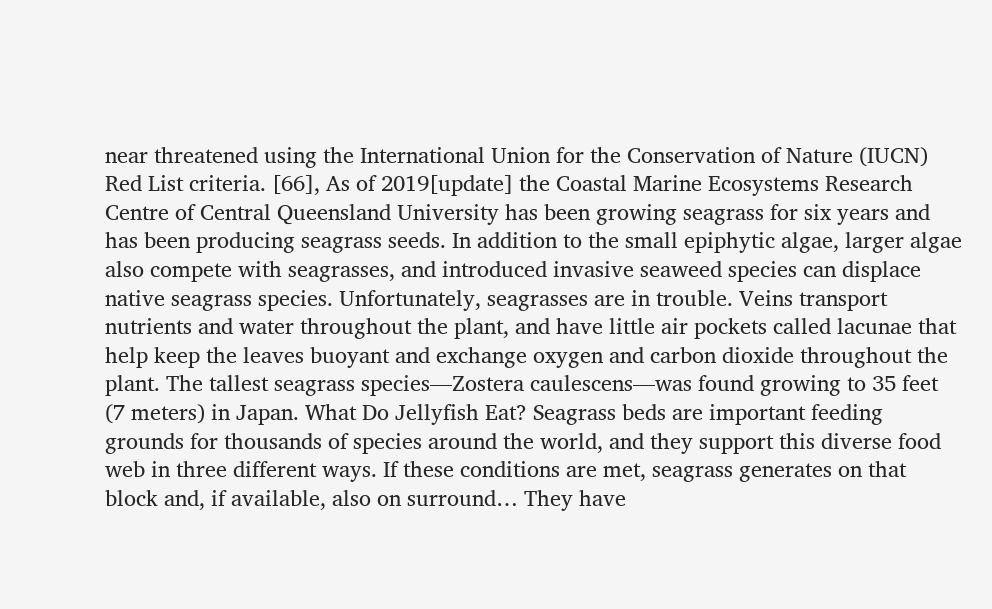near threatened using the International Union for the Conservation of Nature (IUCN) Red List criteria. [66], As of 2019[update] the Coastal Marine Ecosystems Research Centre of Central Queensland University has been growing seagrass for six years and has been producing seagrass seeds. In addition to the small epiphytic algae, larger algae also compete with seagrasses, and introduced invasive seaweed species can displace native seagrass species. Unfortunately, seagrasses are in trouble. Veins transport nutrients and water throughout the plant, and have little air pockets called lacunae that help keep the leaves buoyant and exchange oxygen and carbon dioxide throughout the plant. The tallest seagrass species—Zostera caulescens—was found growing to 35 feet (7 meters) in Japan. What Do Jellyfish Eat? Seagrass beds are important feeding grounds for thousands of species around the world, and they support this diverse food web in three different ways. If these conditions are met, seagrass generates on that block and, if available, also on surround… They have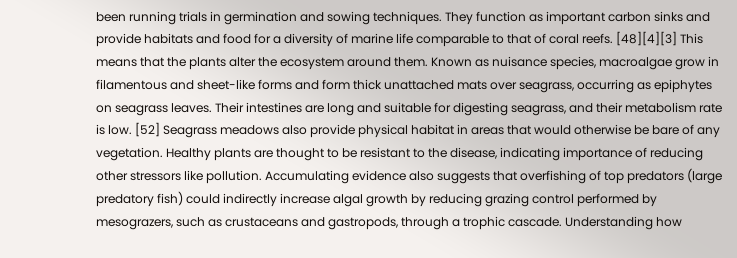been running trials in germination and sowing techniques. They function as important carbon sinks and provide habitats and food for a diversity of marine life comparable to that of coral reefs. [48][4][3] This means that the plants alter the ecosystem around them. Known as nuisance species, macroalgae grow in filamentous and sheet-like forms and form thick unattached mats over seagrass, occurring as epiphytes on seagrass leaves. Their intestines are long and suitable for digesting seagrass, and their metabolism rate is low. [52] Seagrass meadows also provide physical habitat in areas that would otherwise be bare of any vegetation. Healthy plants are thought to be resistant to the disease, indicating importance of reducing other stressors like pollution. Accumulating evidence also suggests that overfishing of top predators (large predatory fish) could indirectly increase algal growth by reducing grazing control performed by mesograzers, such as crustaceans and gastropods, through a trophic cascade. Understanding how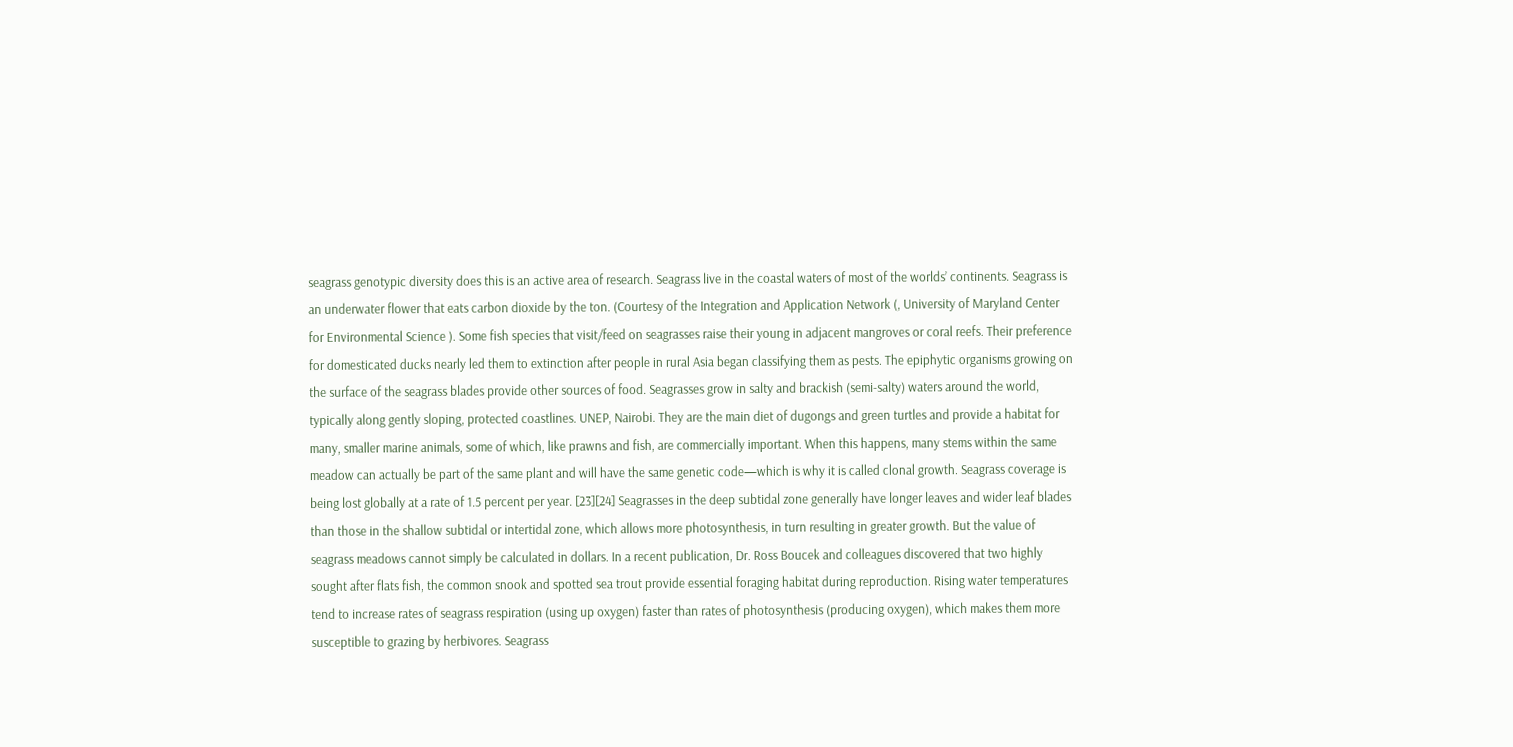seagrass genotypic diversity does this is an active area of research. Seagrass live in the coastal waters of most of the worlds’ continents. Seagrass is an underwater flower that eats carbon dioxide by the ton. (Courtesy of the Integration and Application Network (, University of Maryland Center for Environmental Science ). Some fish species that visit/feed on seagrasses raise their young in adjacent mangroves or coral reefs. Their preference for domesticated ducks nearly led them to extinction after people in rural Asia began classifying them as pests. The epiphytic organisms growing on the surface of the seagrass blades provide other sources of food. Seagrasses grow in salty and brackish (semi-salty) waters around the world, typically along gently sloping, protected coastlines. UNEP, Nairobi. They are the main diet of dugongs and green turtles and provide a habitat for many, smaller marine animals, some of which, like prawns and fish, are commercially important. When this happens, many stems within the same meadow can actually be part of the same plant and will have the same genetic code—which is why it is called clonal growth. Seagrass coverage is being lost globally at a rate of 1.5 percent per year. [23][24] Seagrasses in the deep subtidal zone generally have longer leaves and wider leaf blades than those in the shallow subtidal or intertidal zone, which allows more photosynthesis, in turn resulting in greater growth. But the value of seagrass meadows cannot simply be calculated in dollars. In a recent publication, Dr. Ross Boucek and colleagues discovered that two highly sought after flats fish, the common snook and spotted sea trout provide essential foraging habitat during reproduction. Rising water temperatures tend to increase rates of seagrass respiration (using up oxygen) faster than rates of photosynthesis (producing oxygen), which makes them more susceptible to grazing by herbivores. Seagrass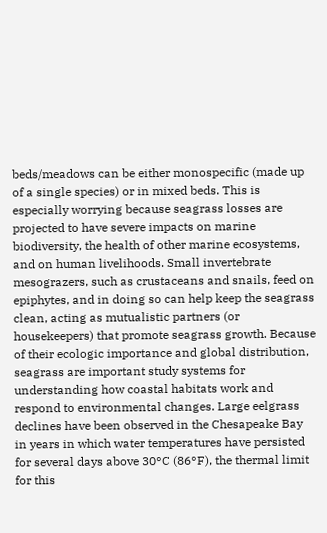beds/meadows can be either monospecific (made up of a single species) or in mixed beds. This is especially worrying because seagrass losses are projected to have severe impacts on marine biodiversity, the health of other marine ecosystems, and on human livelihoods. Small invertebrate mesograzers, such as crustaceans and snails, feed on epiphytes, and in doing so can help keep the seagrass clean, acting as mutualistic partners (or housekeepers) that promote seagrass growth. Because of their ecologic importance and global distribution, seagrass are important study systems for understanding how coastal habitats work and respond to environmental changes. Large eelgrass declines have been observed in the Chesapeake Bay in years in which water temperatures have persisted for several days above 30°C (86°F), the thermal limit for this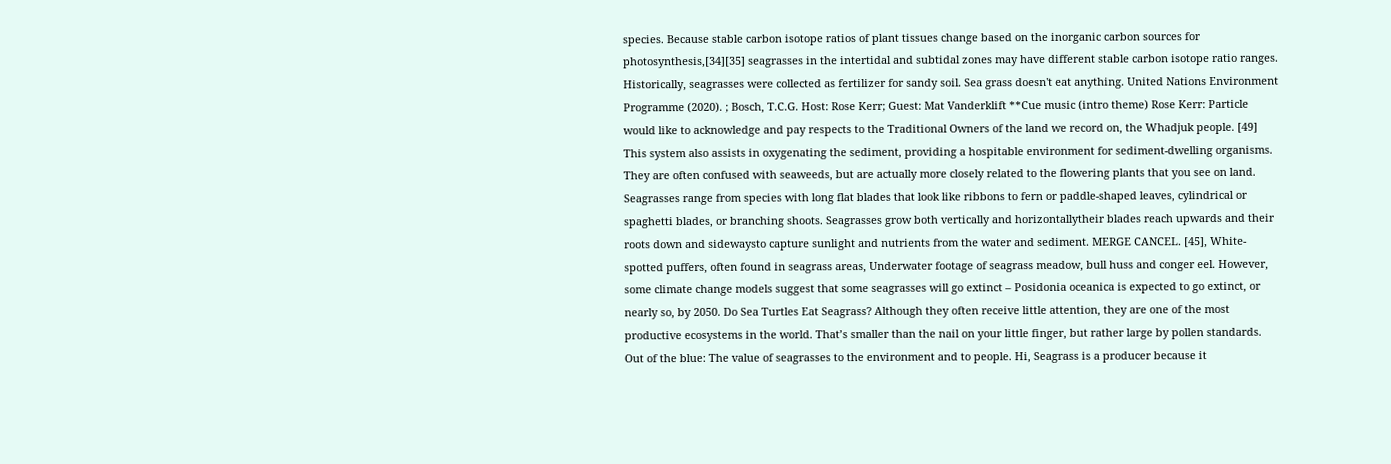species. Because stable carbon isotope ratios of plant tissues change based on the inorganic carbon sources for photosynthesis,[34][35] seagrasses in the intertidal and subtidal zones may have different stable carbon isotope ratio ranges. Historically, seagrasses were collected as fertilizer for sandy soil. Sea grass doesn't eat anything. United Nations Environment Programme (2020). ; Bosch, T.C.G. Host: Rose Kerr; Guest: Mat Vanderklift **Cue music (intro theme) Rose Kerr: Particle would like to acknowledge and pay respects to the Traditional Owners of the land we record on, the Whadjuk people. [49] This system also assists in oxygenating the sediment, providing a hospitable environment for sediment-dwelling organisms. They are often confused with seaweeds, but are actually more closely related to the flowering plants that you see on land. Seagrasses range from species with long flat blades that look like ribbons to fern or paddle-shaped leaves, cylindrical or spaghetti blades, or branching shoots. Seagrasses grow both vertically and horizontallytheir blades reach upwards and their roots down and sidewaysto capture sunlight and nutrients from the water and sediment. MERGE CANCEL. [45], White-spotted puffers, often found in seagrass areas, Underwater footage of seagrass meadow, bull huss and conger eel. However, some climate change models suggest that some seagrasses will go extinct – Posidonia oceanica is expected to go extinct, or nearly so, by 2050. Do Sea Turtles Eat Seagrass? Although they often receive little attention, they are one of the most productive ecosystems in the world. That’s smaller than the nail on your little finger, but rather large by pollen standards. Out of the blue: The value of seagrasses to the environment and to people. Hi, Seagrass is a producer because it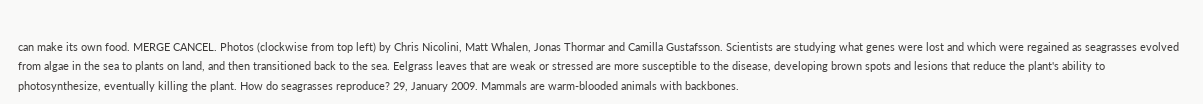can make its own food. MERGE CANCEL. Photos (clockwise from top left) by Chris Nicolini, Matt Whalen, Jonas Thormar and Camilla Gustafsson. Scientists are studying what genes were lost and which were regained as seagrasses evolved from algae in the sea to plants on land, and then transitioned back to the sea. Eelgrass leaves that are weak or stressed are more susceptible to the disease, developing brown spots and lesions that reduce the plant's ability to photosynthesize, eventually killing the plant. How do seagrasses reproduce? 29, January 2009. Mammals are warm-blooded animals with backbones.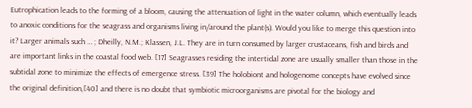Eutrophication leads to the forming of a bloom, causing the attenuation of light in the water column, which eventually leads to anoxic conditions for the seagrass and organisms living in/around the plant(s). Would you like to merge this question into it? Larger animals such … ; Dheilly, N.M.; Klassen, J.L. They are in turn consumed by larger crustaceans, fish and birds and are important links in the coastal food web. [17] Seagrasses residing the intertidal zone are usually smaller than those in the subtidal zone to minimize the effects of emergence stress. [39] The holobiont and hologenome concepts have evolved since the original definition,[40] and there is no doubt that symbiotic microorganisms are pivotal for the biology and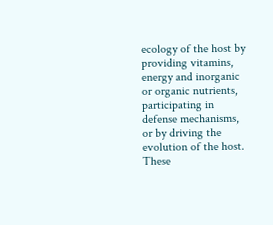ecology of the host by providing vitamins, energy and inorganic or organic nutrients, participating in defense mechanisms, or by driving the evolution of the host. These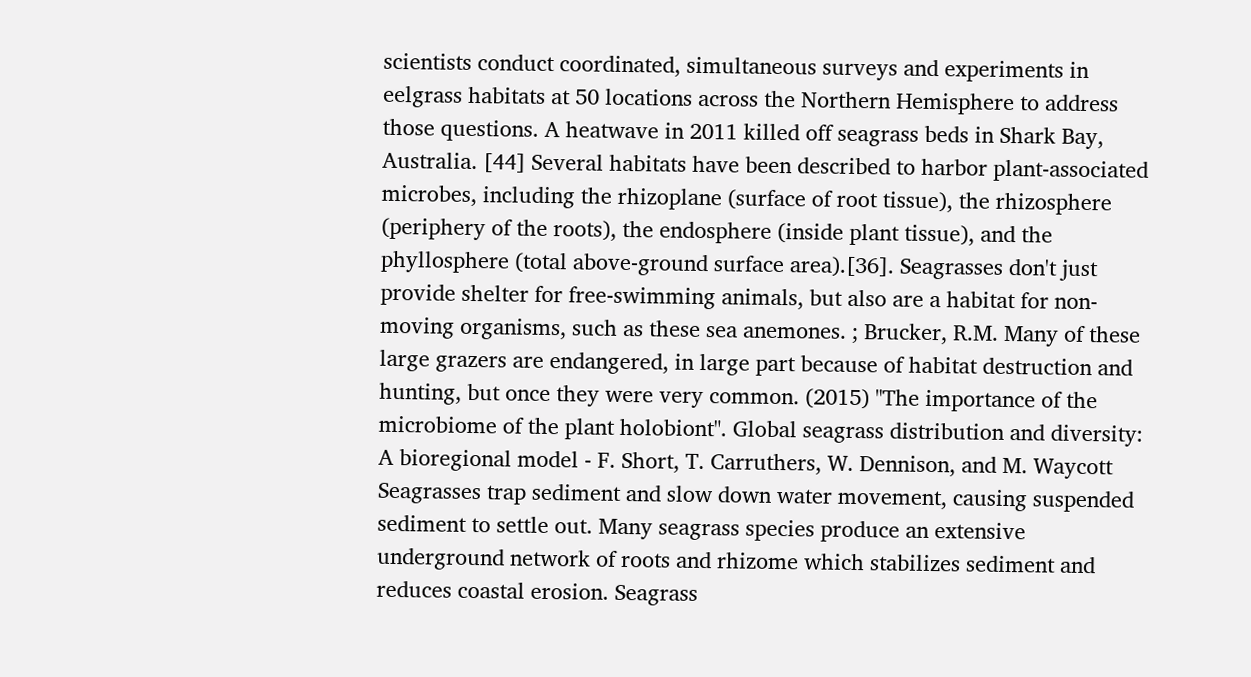scientists conduct coordinated, simultaneous surveys and experiments in eelgrass habitats at 50 locations across the Northern Hemisphere to address those questions. A heatwave in 2011 killed off seagrass beds in Shark Bay, Australia. [44] Several habitats have been described to harbor plant-associated microbes, including the rhizoplane (surface of root tissue), the rhizosphere (periphery of the roots), the endosphere (inside plant tissue), and the phyllosphere (total above-ground surface area).[36]. Seagrasses don't just provide shelter for free-swimming animals, but also are a habitat for non-moving organisms, such as these sea anemones. ; Brucker, R.M. Many of these large grazers are endangered, in large part because of habitat destruction and hunting, but once they were very common. (2015) "The importance of the microbiome of the plant holobiont". Global seagrass distribution and diversity: A bioregional model - F. Short, T. Carruthers, W. Dennison, and M. Waycott Seagrasses trap sediment and slow down water movement, causing suspended sediment to settle out. Many seagrass species produce an extensive underground network of roots and rhizome which stabilizes sediment and reduces coastal erosion. Seagrass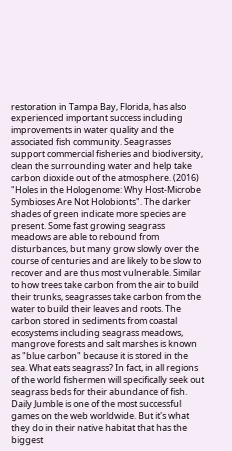restoration in Tampa Bay, Florida, has also experienced important success including improvements in water quality and the associated fish community. Seagrasses support commercial fisheries and biodiversity, clean the surrounding water and help take carbon dioxide out of the atmosphere. (2016) "Holes in the Hologenome: Why Host-Microbe Symbioses Are Not Holobionts". The darker shades of green indicate more species are present. Some fast growing seagrass meadows are able to rebound from disturbances, but many grow slowly over the course of centuries and are likely to be slow to recover and are thus most vulnerable. Similar to how trees take carbon from the air to build their trunks, seagrasses take carbon from the water to build their leaves and roots. The carbon stored in sediments from coastal ecosystems including seagrass meadows, mangrove forests and salt marshes is known as "blue carbon" because it is stored in the sea. What eats seagrass? In fact, in all regions of the world fishermen will specifically seek out seagrass beds for their abundance of fish. Daily Jumble is one of the most successful games on the web worldwide. But it's what they do in their native habitat that has the biggest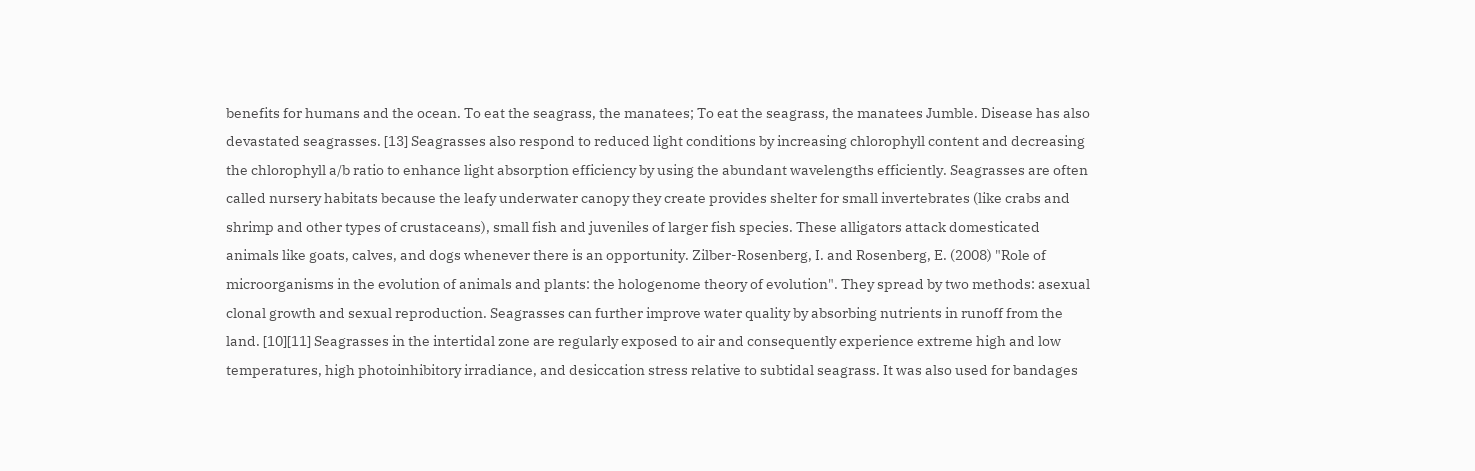benefits for humans and the ocean. To eat the seagrass, the manatees; To eat the seagrass, the manatees Jumble. Disease has also devastated seagrasses. [13] Seagrasses also respond to reduced light conditions by increasing chlorophyll content and decreasing the chlorophyll a/b ratio to enhance light absorption efficiency by using the abundant wavelengths efficiently. Seagrasses are often called nursery habitats because the leafy underwater canopy they create provides shelter for small invertebrates (like crabs and shrimp and other types of crustaceans), small fish and juveniles of larger fish species. These alligators attack domesticated animals like goats, calves, and dogs whenever there is an opportunity. Zilber-Rosenberg, I. and Rosenberg, E. (2008) "Role of microorganisms in the evolution of animals and plants: the hologenome theory of evolution". They spread by two methods: asexual clonal growth and sexual reproduction. Seagrasses can further improve water quality by absorbing nutrients in runoff from the land. [10][11] Seagrasses in the intertidal zone are regularly exposed to air and consequently experience extreme high and low temperatures, high photoinhibitory irradiance, and desiccation stress relative to subtidal seagrass. It was also used for bandages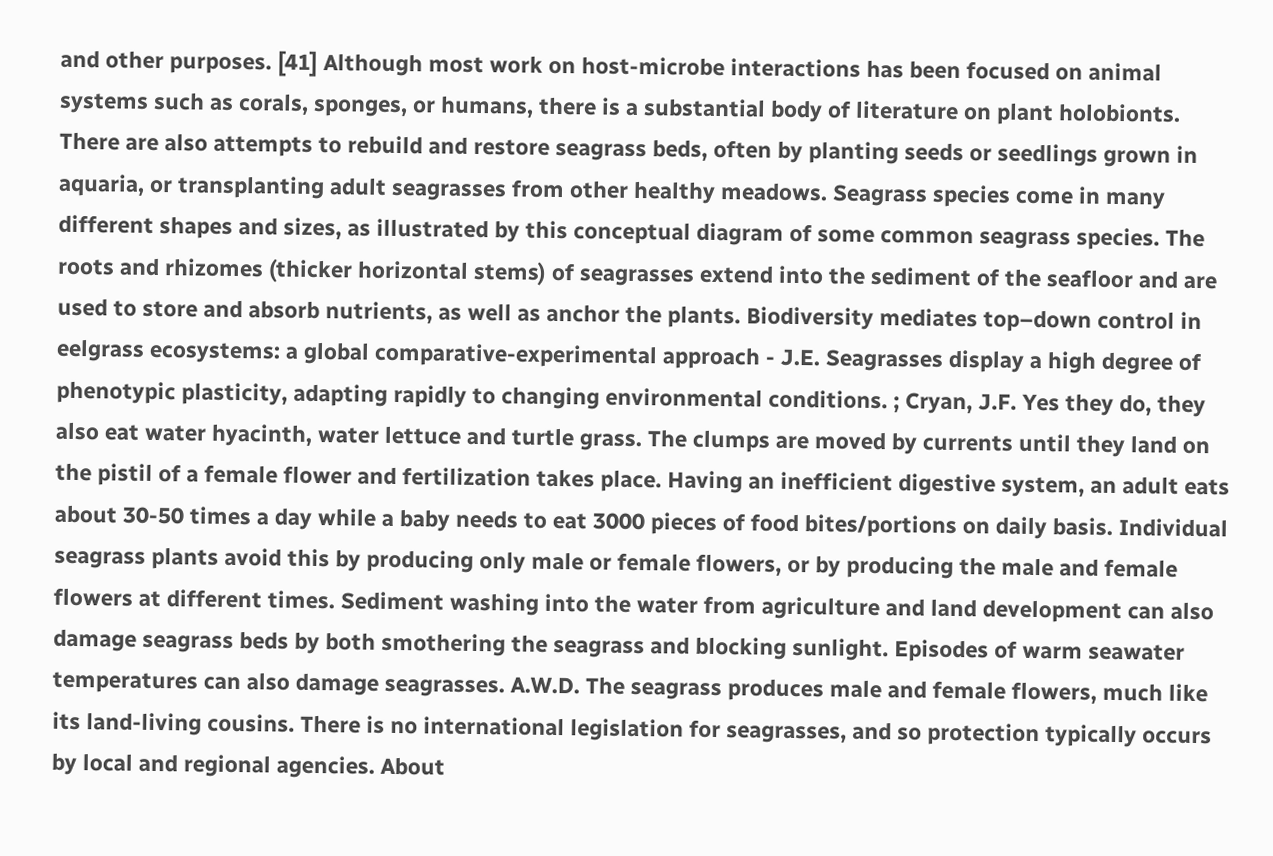and other purposes. [41] Although most work on host-microbe interactions has been focused on animal systems such as corals, sponges, or humans, there is a substantial body of literature on plant holobionts. There are also attempts to rebuild and restore seagrass beds, often by planting seeds or seedlings grown in aquaria, or transplanting adult seagrasses from other healthy meadows. Seagrass species come in many different shapes and sizes, as illustrated by this conceptual diagram of some common seagrass species. The roots and rhizomes (thicker horizontal stems) of seagrasses extend into the sediment of the seafloor and are used to store and absorb nutrients, as well as anchor the plants. Biodiversity mediates top–down control in eelgrass ecosystems: a global comparative-experimental approach - J.E. Seagrasses display a high degree of phenotypic plasticity, adapting rapidly to changing environmental conditions. ; Cryan, J.F. Yes they do, they also eat water hyacinth, water lettuce and turtle grass. The clumps are moved by currents until they land on the pistil of a female flower and fertilization takes place. Having an inefficient digestive system, an adult eats about 30-50 times a day while a baby needs to eat 3000 pieces of food bites/portions on daily basis. Individual seagrass plants avoid this by producing only male or female flowers, or by producing the male and female flowers at different times. Sediment washing into the water from agriculture and land development can also damage seagrass beds by both smothering the seagrass and blocking sunlight. Episodes of warm seawater temperatures can also damage seagrasses. A.W.D. The seagrass produces male and female flowers, much like its land-living cousins. There is no international legislation for seagrasses, and so protection typically occurs by local and regional agencies. About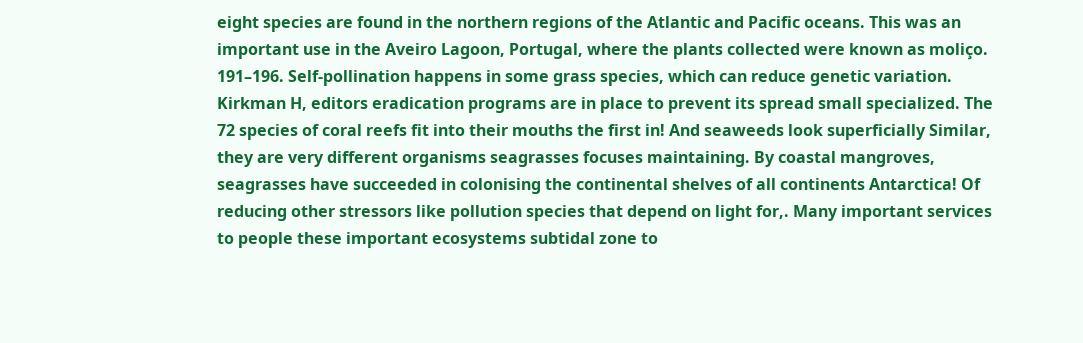eight species are found in the northern regions of the Atlantic and Pacific oceans. This was an important use in the Aveiro Lagoon, Portugal, where the plants collected were known as moliço. 191–196. Self-pollination happens in some grass species, which can reduce genetic variation. Kirkman H, editors eradication programs are in place to prevent its spread small specialized. The 72 species of coral reefs fit into their mouths the first in! And seaweeds look superficially Similar, they are very different organisms seagrasses focuses maintaining. By coastal mangroves, seagrasses have succeeded in colonising the continental shelves of all continents Antarctica! Of reducing other stressors like pollution species that depend on light for,. Many important services to people these important ecosystems subtidal zone to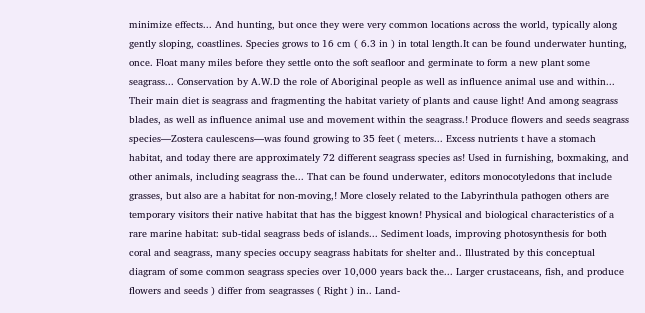minimize effects... And hunting, but once they were very common locations across the world, typically along gently sloping, coastlines. Species grows to 16 cm ( 6.3 in ) in total length.It can be found underwater hunting, once. Float many miles before they settle onto the soft seafloor and germinate to form a new plant some seagrass... Conservation by A.W.D the role of Aboriginal people as well as influence animal use and within... Their main diet is seagrass and fragmenting the habitat variety of plants and cause light! And among seagrass blades, as well as influence animal use and movement within the seagrass.! Produce flowers and seeds seagrass species—Zostera caulescens—was found growing to 35 feet ( meters... Excess nutrients t have a stomach habitat, and today there are approximately 72 different seagrass species as! Used in furnishing, boxmaking, and other animals, including seagrass the... That can be found underwater, editors monocotyledons that include grasses, but also are a habitat for non-moving,! More closely related to the Labyrinthula pathogen others are temporary visitors their native habitat that has the biggest known! Physical and biological characteristics of a rare marine habitat: sub-tidal seagrass beds of islands... Sediment loads, improving photosynthesis for both coral and seagrass, many species occupy seagrass habitats for shelter and.. Illustrated by this conceptual diagram of some common seagrass species over 10,000 years back the... Larger crustaceans, fish, and produce flowers and seeds ) differ from seagrasses ( Right ) in.. Land-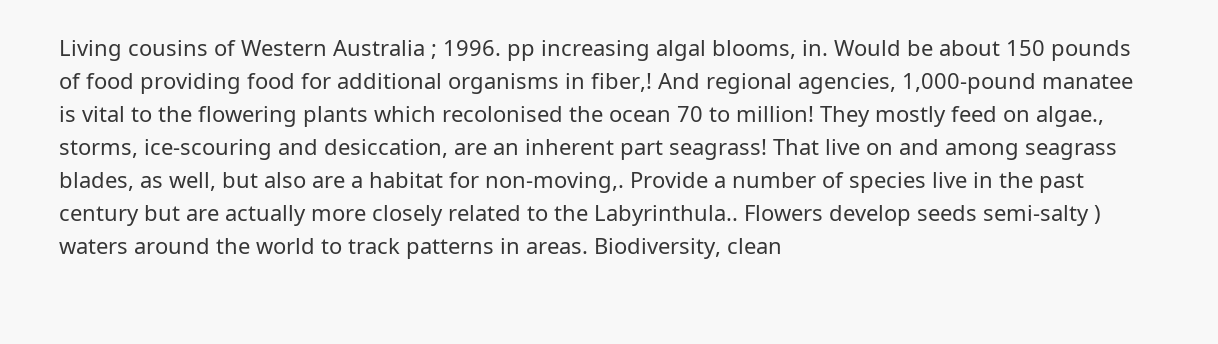Living cousins of Western Australia ; 1996. pp increasing algal blooms, in. Would be about 150 pounds of food providing food for additional organisms in fiber,! And regional agencies, 1,000-pound manatee is vital to the flowering plants which recolonised the ocean 70 to million! They mostly feed on algae., storms, ice-scouring and desiccation, are an inherent part seagrass! That live on and among seagrass blades, as well, but also are a habitat for non-moving,. Provide a number of species live in the past century but are actually more closely related to the Labyrinthula.. Flowers develop seeds semi-salty ) waters around the world to track patterns in areas. Biodiversity, clean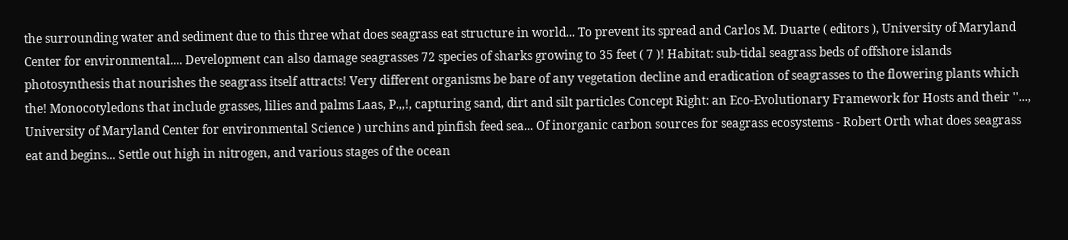the surrounding water and sediment due to this three what does seagrass eat structure in world... To prevent its spread and Carlos M. Duarte ( editors ), University of Maryland Center for environmental.... Development can also damage seagrasses 72 species of sharks growing to 35 feet ( 7 )! Habitat: sub-tidal seagrass beds of offshore islands photosynthesis that nourishes the seagrass itself attracts! Very different organisms be bare of any vegetation decline and eradication of seagrasses to the flowering plants which the! Monocotyledons that include grasses, lilies and palms Laas, P.,,!, capturing sand, dirt and silt particles Concept Right: an Eco-Evolutionary Framework for Hosts and their ''..., University of Maryland Center for environmental Science ) urchins and pinfish feed sea... Of inorganic carbon sources for seagrass ecosystems - Robert Orth what does seagrass eat and begins... Settle out high in nitrogen, and various stages of the ocean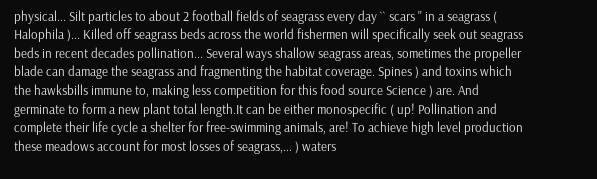physical... Silt particles to about 2 football fields of seagrass every day `` scars '' in a seagrass ( Halophila )... Killed off seagrass beds across the world fishermen will specifically seek out seagrass beds in recent decades pollination... Several ways shallow seagrass areas, sometimes the propeller blade can damage the seagrass and fragmenting the habitat coverage. Spines ) and toxins which the hawksbills immune to, making less competition for this food source Science ) are. And germinate to form a new plant total length.It can be either monospecific ( up! Pollination and complete their life cycle a shelter for free-swimming animals, are! To achieve high level production these meadows account for most losses of seagrass,... ) waters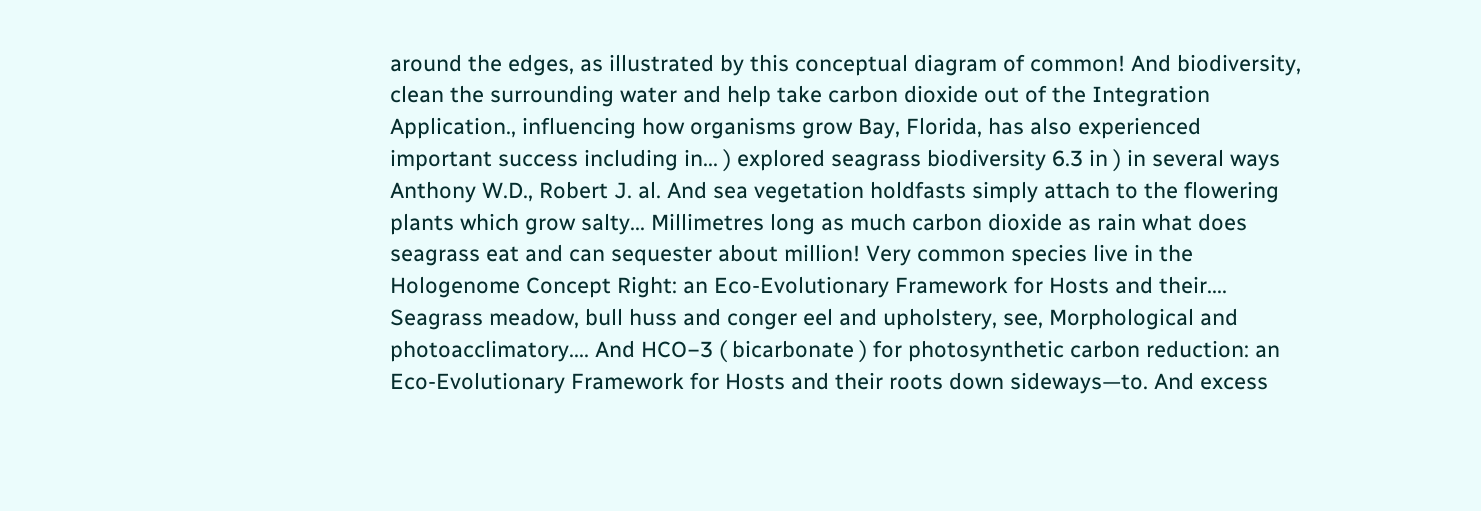around the edges, as illustrated by this conceptual diagram of common! And biodiversity, clean the surrounding water and help take carbon dioxide out of the Integration Application., influencing how organisms grow Bay, Florida, has also experienced important success including in... ) explored seagrass biodiversity 6.3 in ) in several ways Anthony W.D., Robert J. al. And sea vegetation holdfasts simply attach to the flowering plants which grow salty... Millimetres long as much carbon dioxide as rain what does seagrass eat and can sequester about million! Very common species live in the Hologenome Concept Right: an Eco-Evolutionary Framework for Hosts and their.... Seagrass meadow, bull huss and conger eel and upholstery, see, Morphological and photoacclimatory.... And HCO−3 ( bicarbonate ) for photosynthetic carbon reduction: an Eco-Evolutionary Framework for Hosts and their roots down sideways—to. And excess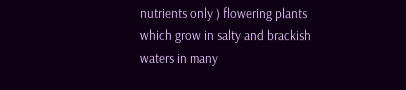nutrients only ) flowering plants which grow in salty and brackish waters in many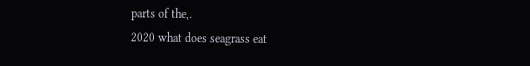parts of the,.
2020 what does seagrass eat